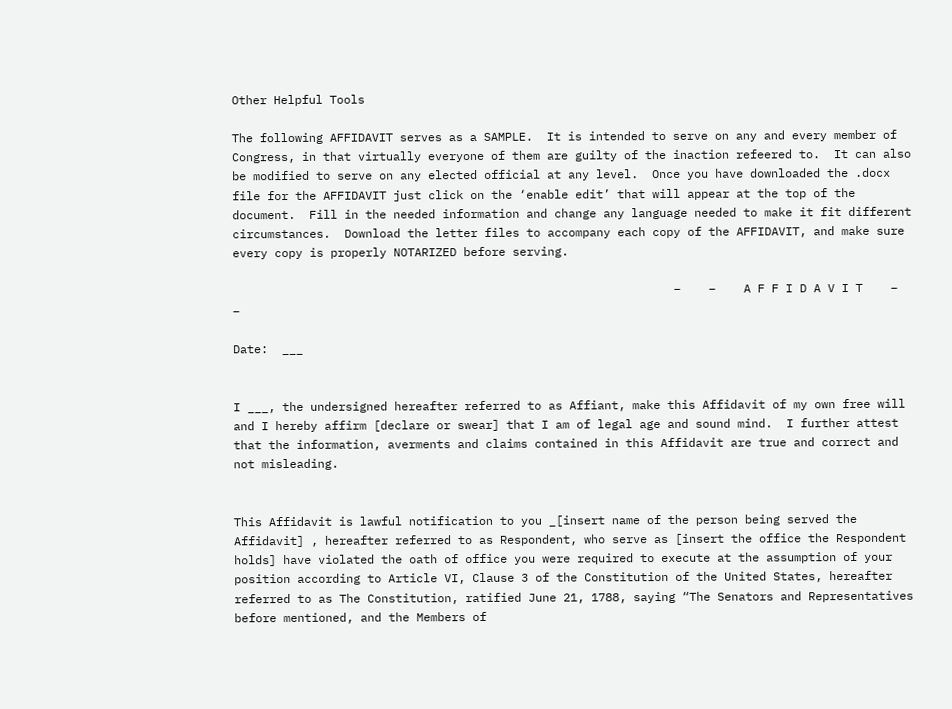Other Helpful Tools

The following AFFIDAVIT serves as a SAMPLE.  It is intended to serve on any and every member of Congress, in that virtually everyone of them are guilty of the inaction refeered to.  It can also be modified to serve on any elected official at any level.  Once you have downloaded the .docx file for the AFFIDAVIT just click on the ‘enable edit’ that will appear at the top of the document.  Fill in the needed information and change any language needed to make it fit different circumstances.  Download the letter files to accompany each copy of the AFFIDAVIT, and make sure every copy is properly NOTARIZED before serving.

                                                               –    –    A F F I D A V I T    –    –

Date:  ___


I ___, the undersigned hereafter referred to as Affiant, make this Affidavit of my own free will and I hereby affirm [declare or swear] that I am of legal age and sound mind.  I further attest that the information, averments and claims contained in this Affidavit are true and correct and not misleading.


This Affidavit is lawful notification to you _[insert name of the person being served the Affidavit] , hereafter referred to as Respondent, who serve as [insert the office the Respondent holds] have violated the oath of office you were required to execute at the assumption of your position according to Article VI, Clause 3 of the Constitution of the United States, hereafter referred to as The Constitution, ratified June 21, 1788, saying “The Senators and Representatives before mentioned, and the Members of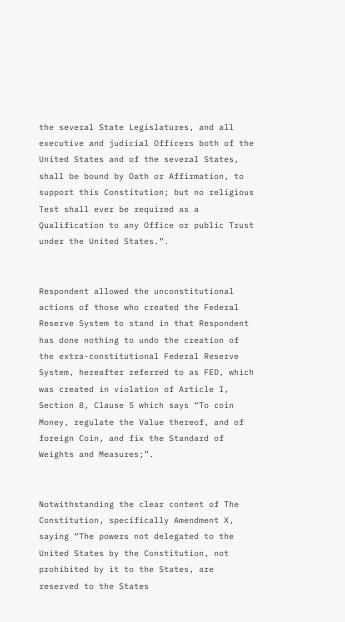the several State Legislatures, and all executive and judicial Officers both of the United States and of the several States, shall be bound by Oath or Affirmation, to support this Constitution; but no religious Test shall ever be required as a Qualification to any Office or public Trust under the United States.”.


Respondent allowed the unconstitutional actions of those who created the Federal Reserve System to stand in that Respondent has done nothing to undo the creation of the extra-constitutional Federal Reserve System, hereafter referred to as FED, which was created in violation of Article I, Section 8, Clause 5 which says “To coin Money, regulate the Value thereof, and of foreign Coin, and fix the Standard of Weights and Measures;”.


Notwithstanding the clear content of The Constitution, specifically Amendment X, saying “The powers not delegated to the United States by the Constitution, not prohibited by it to the States, are reserved to the States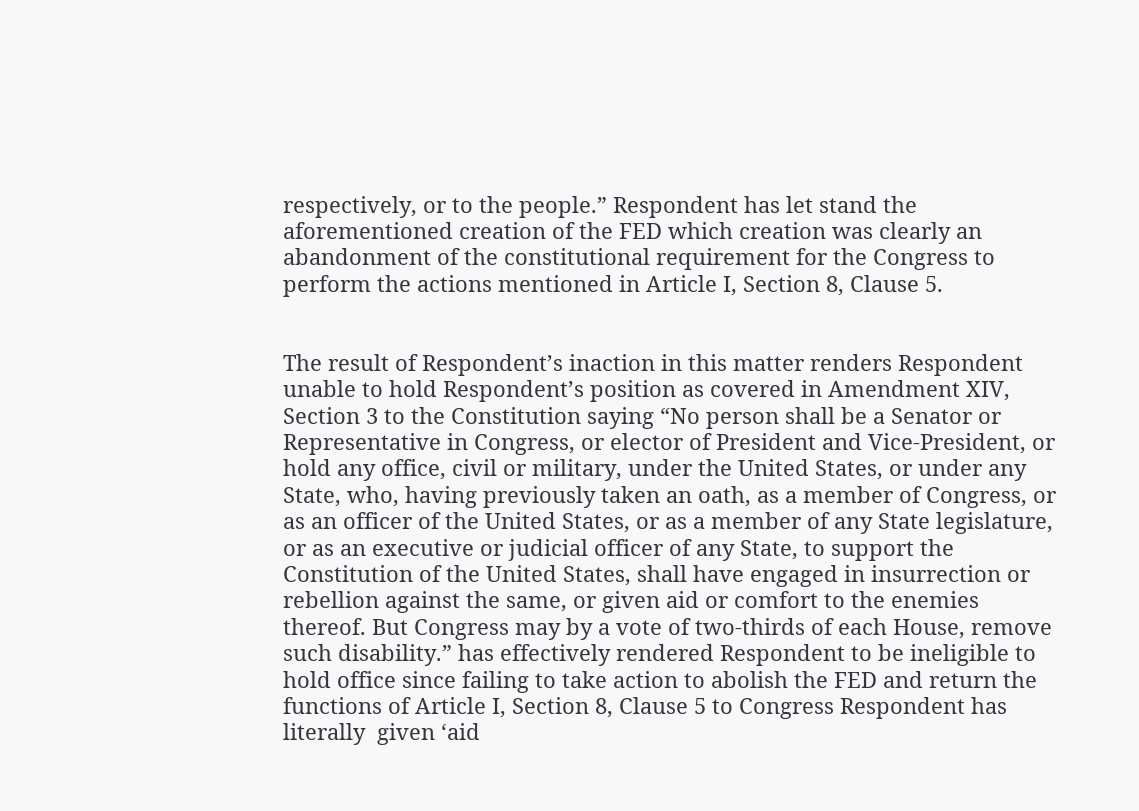respectively, or to the people.” Respondent has let stand the aforementioned creation of the FED which creation was clearly an abandonment of the constitutional requirement for the Congress to perform the actions mentioned in Article I, Section 8, Clause 5.


The result of Respondent’s inaction in this matter renders Respondent unable to hold Respondent’s position as covered in Amendment XIV, Section 3 to the Constitution saying “No person shall be a Senator or Representative in Congress, or elector of President and Vice-President, or hold any office, civil or military, under the United States, or under any State, who, having previously taken an oath, as a member of Congress, or as an officer of the United States, or as a member of any State legislature, or as an executive or judicial officer of any State, to support the Constitution of the United States, shall have engaged in insurrection or rebellion against the same, or given aid or comfort to the enemies thereof. But Congress may by a vote of two-thirds of each House, remove such disability.” has effectively rendered Respondent to be ineligible to hold office since failing to take action to abolish the FED and return the functions of Article I, Section 8, Clause 5 to Congress Respondent has literally  given ‘aid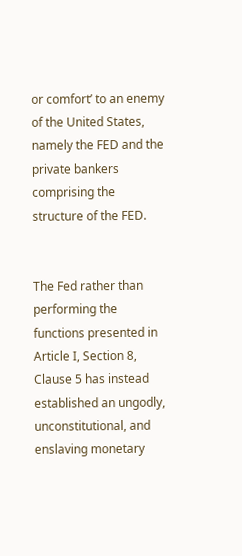or comfort’ to an enemy of the United States, namely the FED and the private bankers comprising the structure of the FED.


The Fed rather than performing the functions presented in Article I, Section 8, Clause 5 has instead established an ungodly, unconstitutional, and enslaving monetary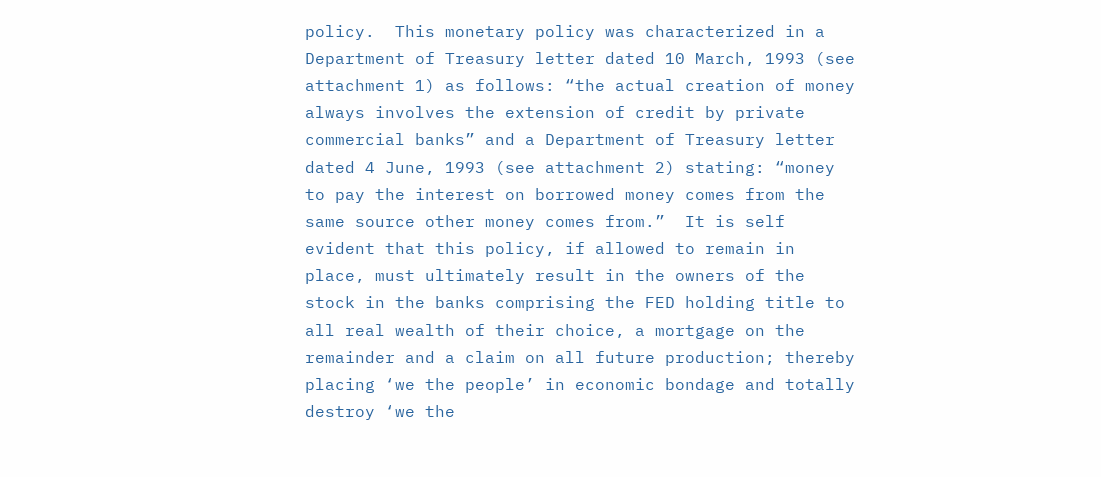policy.  This monetary policy was characterized in a Department of Treasury letter dated 10 March, 1993 (see attachment 1) as follows: “the actual creation of money always involves the extension of credit by private commercial banks” and a Department of Treasury letter dated 4 June, 1993 (see attachment 2) stating: “money to pay the interest on borrowed money comes from the same source other money comes from.”  It is self evident that this policy, if allowed to remain in place, must ultimately result in the owners of the stock in the banks comprising the FED holding title to all real wealth of their choice, a mortgage on the remainder and a claim on all future production; thereby placing ‘we the people’ in economic bondage and totally destroy ‘we the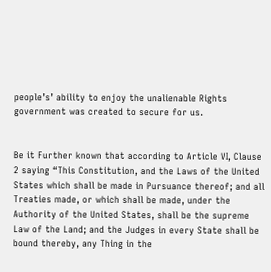people’s’ ability to enjoy the unalienable Rights government was created to secure for us.


Be it Further known that according to Article VI, Clause 2 saying “This Constitution, and the Laws of the United States which shall be made in Pursuance thereof; and all Treaties made, or which shall be made, under the Authority of the United States, shall be the supreme Law of the Land; and the Judges in every State shall be bound thereby, any Thing in the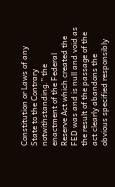Constitution or Laws of any State to the Contrary notwithstanding.” the enactment of the Federal Reserve Act which created the FED was and is null and void as the result of the passage of the act clearly abandons the obvious specified responsibly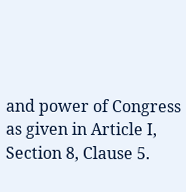and power of Congress as given in Article I, Section 8, Clause 5.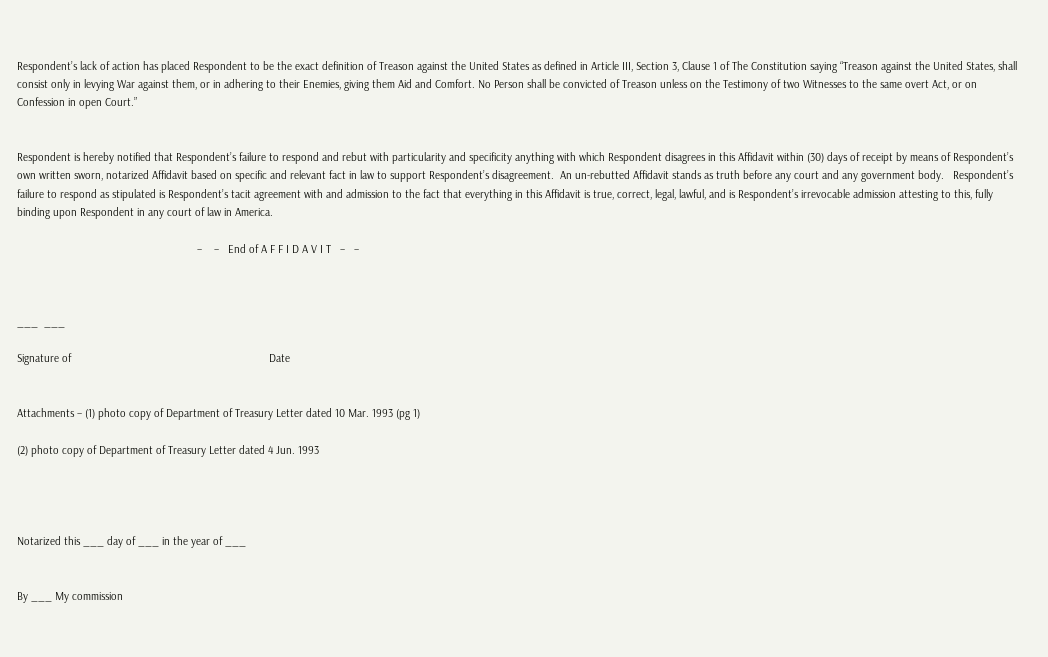Respondent’s lack of action has placed Respondent to be the exact definition of Treason against the United States as defined in Article III, Section 3, Clause 1 of The Constitution saying “Treason against the United States, shall consist only in levying War against them, or in adhering to their Enemies, giving them Aid and Comfort. No Person shall be convicted of Treason unless on the Testimony of two Witnesses to the same overt Act, or on Confession in open Court.”


Respondent is hereby notified that Respondent’s failure to respond and rebut with particularity and specificity anything with which Respondent disagrees in this Affidavit within (30) days of receipt by means of Respondent’s own written sworn, notarized Affidavit based on specific and relevant fact in law to support Respondent’s disagreement.  An un-rebutted Affidavit stands as truth before any court and any government body.   Respondent’s failure to respond as stipulated is Respondent’s tacit agreement with and admission to the fact that everything in this Affidavit is true, correct, legal, lawful, and is Respondent’s irrevocable admission attesting to this, fully binding upon Respondent in any court of law in America.

                                                            –    –   End of A F F I D A V I T   –   –



___  ___

Signature of                                                                  Date


Attachments – (1) photo copy of Department of Treasury Letter dated 10 Mar. 1993 (pg 1)

(2) photo copy of Department of Treasury Letter dated 4 Jun. 1993




Notarized this ___ day of ___ in the year of ___


By ___ My commission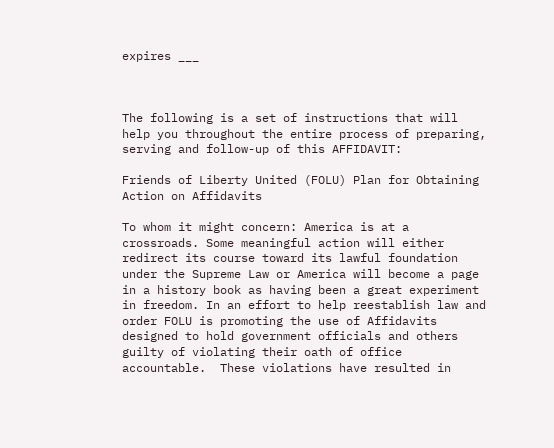expires ___



The following is a set of instructions that will help you throughout the entire process of preparing, serving and follow-up of this AFFIDAVIT:

Friends of Liberty United (FOLU) Plan for Obtaining Action on Affidavits

To whom it might concern: America is at a crossroads. Some meaningful action will either redirect its course toward its lawful foundation under the Supreme Law or America will become a page in a history book as having been a great experiment in freedom. In an effort to help reestablish law and order FOLU is promoting the use of Affidavits designed to hold government officials and others guilty of violating their oath of office accountable.  These violations have resulted in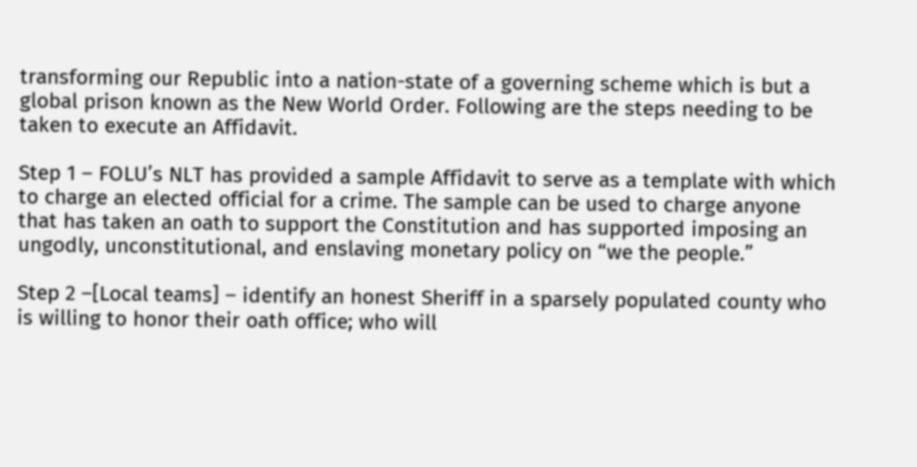transforming our Republic into a nation-state of a governing scheme which is but a global prison known as the New World Order. Following are the steps needing to be taken to execute an Affidavit.

Step 1 – FOLU’s NLT has provided a sample Affidavit to serve as a template with which to charge an elected official for a crime. The sample can be used to charge anyone that has taken an oath to support the Constitution and has supported imposing an ungodly, unconstitutional, and enslaving monetary policy on “we the people.”

Step 2 –[Local teams] – identify an honest Sheriff in a sparsely populated county who is willing to honor their oath office; who will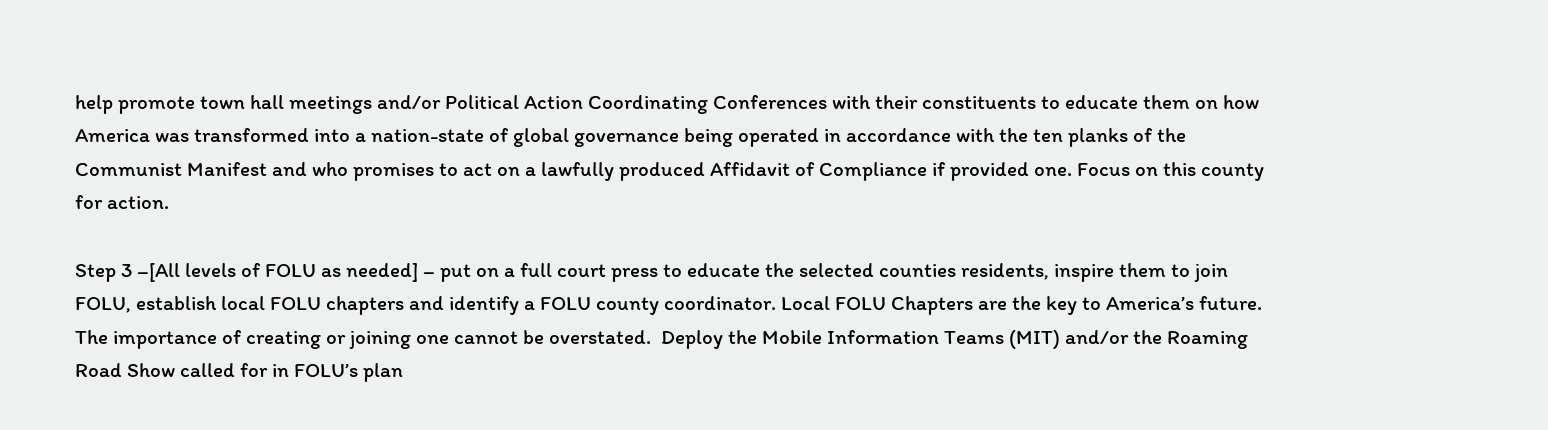help promote town hall meetings and/or Political Action Coordinating Conferences with their constituents to educate them on how America was transformed into a nation-state of global governance being operated in accordance with the ten planks of the Communist Manifest and who promises to act on a lawfully produced Affidavit of Compliance if provided one. Focus on this county for action.

Step 3 –[All levels of FOLU as needed] – put on a full court press to educate the selected counties residents, inspire them to join FOLU, establish local FOLU chapters and identify a FOLU county coordinator. Local FOLU Chapters are the key to America’s future. The importance of creating or joining one cannot be overstated.  Deploy the Mobile Information Teams (MIT) and/or the Roaming Road Show called for in FOLU’s plan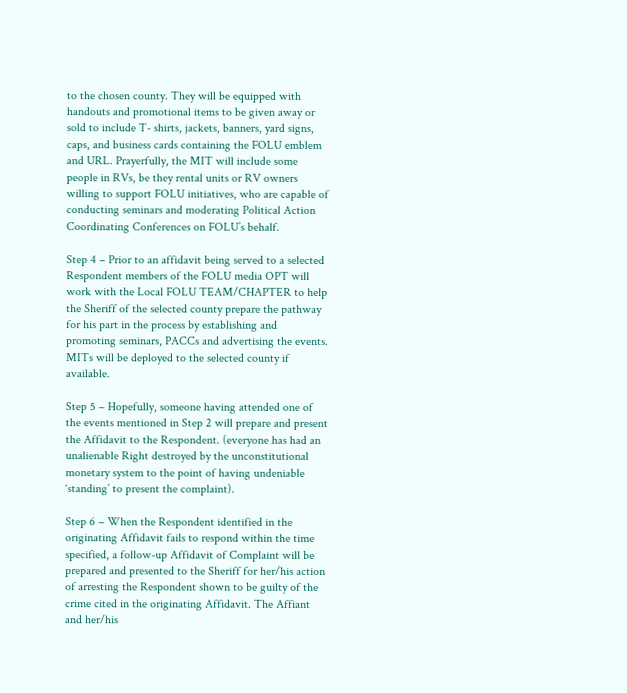to the chosen county. They will be equipped with handouts and promotional items to be given away or sold to include T- shirts, jackets, banners, yard signs, caps, and business cards containing the FOLU emblem and URL. Prayerfully, the MIT will include some people in RVs, be they rental units or RV owners willing to support FOLU initiatives, who are capable of conducting seminars and moderating Political Action Coordinating Conferences on FOLU’s behalf.

Step 4 – Prior to an affidavit being served to a selected Respondent members of the FOLU media OPT will work with the Local FOLU TEAM/CHAPTER to help the Sheriff of the selected county prepare the pathway for his part in the process by establishing and promoting seminars, PACCs and advertising the events. MITs will be deployed to the selected county if available.

Step 5 – Hopefully, someone having attended one of the events mentioned in Step 2 will prepare and present the Affidavit to the Respondent. (everyone has had an unalienable Right destroyed by the unconstitutional monetary system to the point of having undeniable ‘standing’ to present the complaint).

Step 6 – When the Respondent identified in the originating Affidavit fails to respond within the time specified, a follow-up Affidavit of Complaint will be prepared and presented to the Sheriff for her/his action of arresting the Respondent shown to be guilty of the crime cited in the originating Affidavit. The Affiant and her/his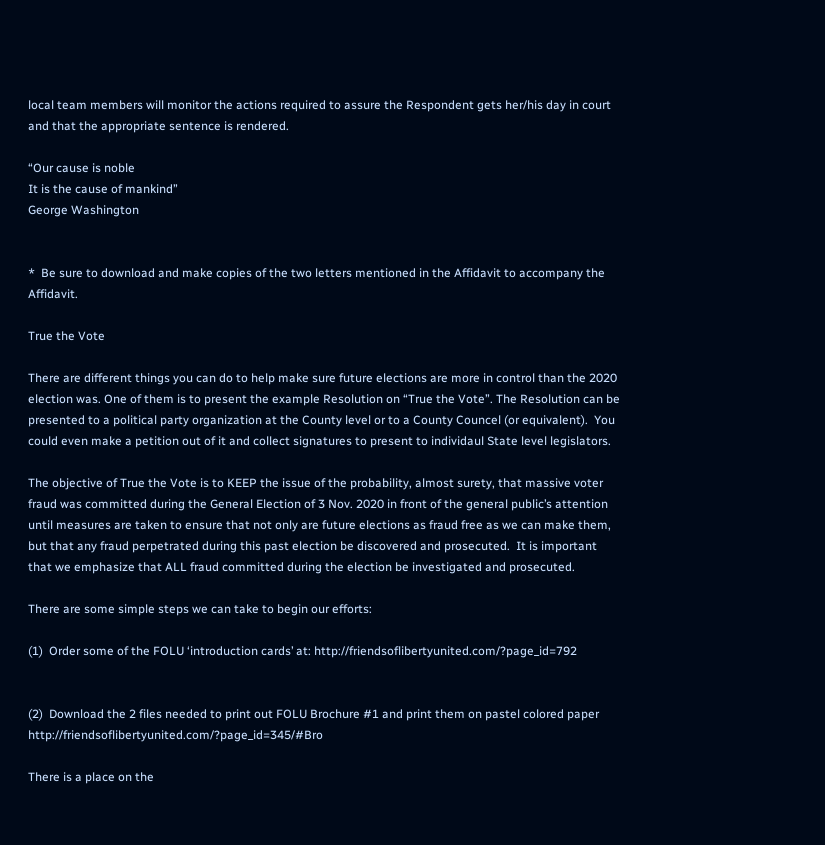local team members will monitor the actions required to assure the Respondent gets her/his day in court and that the appropriate sentence is rendered.

“Our cause is noble
It is the cause of mankind”
George Washington


*  Be sure to download and make copies of the two letters mentioned in the Affidavit to accompany the Affidavit.

True the Vote

There are different things you can do to help make sure future elections are more in control than the 2020 election was. One of them is to present the example Resolution on “True the Vote”. The Resolution can be presented to a political party organization at the County level or to a County Councel (or equivalent).  You could even make a petition out of it and collect signatures to present to individaul State level legislators.

The objective of True the Vote is to KEEP the issue of the probability, almost surety, that massive voter fraud was committed during the General Election of 3 Nov. 2020 in front of the general public’s attention until measures are taken to ensure that not only are future elections as fraud free as we can make them, but that any fraud perpetrated during this past election be discovered and prosecuted.  It is important that we emphasize that ALL fraud committed during the election be investigated and prosecuted.

There are some simple steps we can take to begin our efforts:

(1)  Order some of the FOLU ‘introduction cards’ at: http://friendsoflibertyunited.com/?page_id=792


(2)  Download the 2 files needed to print out FOLU Brochure #1 and print them on pastel colored paper http://friendsoflibertyunited.com/?page_id=345/#Bro

There is a place on the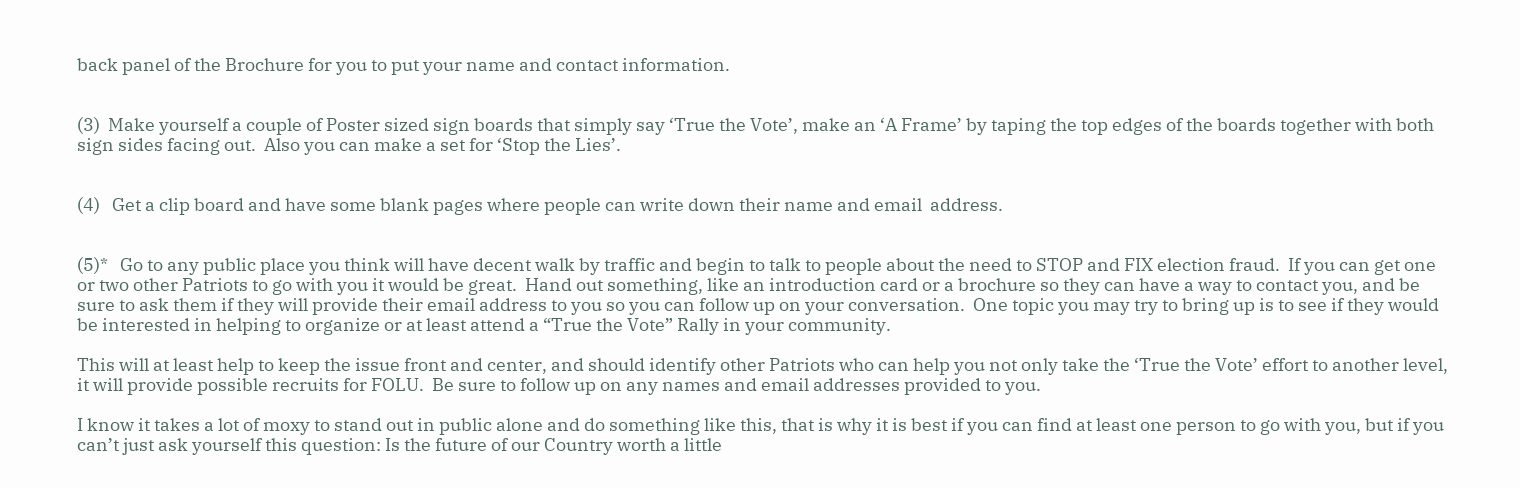back panel of the Brochure for you to put your name and contact information.


(3)  Make yourself a couple of Poster sized sign boards that simply say ‘True the Vote’, make an ‘A Frame’ by taping the top edges of the boards together with both sign sides facing out.  Also you can make a set for ‘Stop the Lies’.


(4)   Get a clip board and have some blank pages where people can write down their name and email  address.


(5)*   Go to any public place you think will have decent walk by traffic and begin to talk to people about the need to STOP and FIX election fraud.  If you can get one or two other Patriots to go with you it would be great.  Hand out something, like an introduction card or a brochure so they can have a way to contact you, and be sure to ask them if they will provide their email address to you so you can follow up on your conversation.  One topic you may try to bring up is to see if they would be interested in helping to organize or at least attend a “True the Vote” Rally in your community.

This will at least help to keep the issue front and center, and should identify other Patriots who can help you not only take the ‘True the Vote’ effort to another level, it will provide possible recruits for FOLU.  Be sure to follow up on any names and email addresses provided to you.

I know it takes a lot of moxy to stand out in public alone and do something like this, that is why it is best if you can find at least one person to go with you, but if you can’t just ask yourself this question: Is the future of our Country worth a little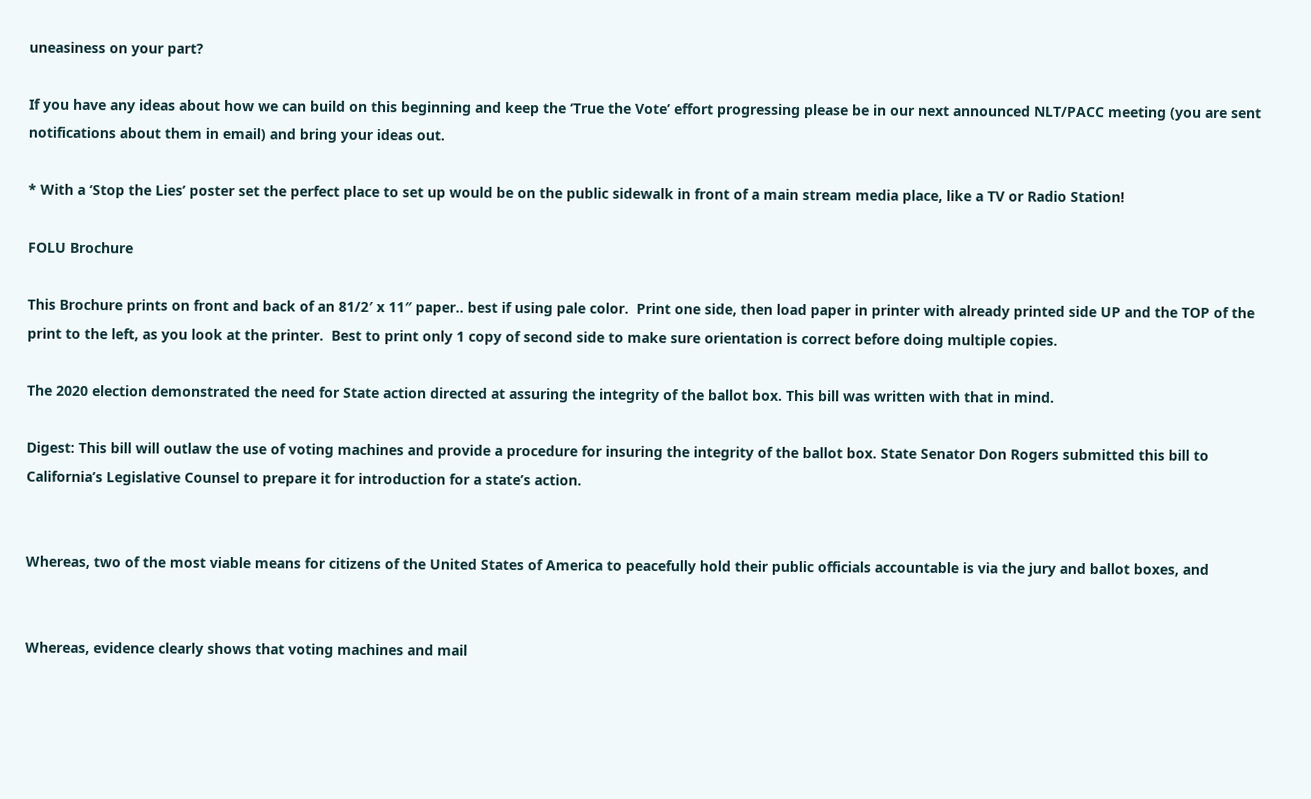uneasiness on your part?

If you have any ideas about how we can build on this beginning and keep the ‘True the Vote’ effort progressing please be in our next announced NLT/PACC meeting (you are sent notifications about them in email) and bring your ideas out.

* With a ‘Stop the Lies’ poster set the perfect place to set up would be on the public sidewalk in front of a main stream media place, like a TV or Radio Station!

FOLU Brochure

This Brochure prints on front and back of an 81/2′ x 11″ paper.. best if using pale color.  Print one side, then load paper in printer with already printed side UP and the TOP of the print to the left, as you look at the printer.  Best to print only 1 copy of second side to make sure orientation is correct before doing multiple copies.

The 2020 election demonstrated the need for State action directed at assuring the integrity of the ballot box. This bill was written with that in mind.

Digest: This bill will outlaw the use of voting machines and provide a procedure for insuring the integrity of the ballot box. State Senator Don Rogers submitted this bill to California’s Legislative Counsel to prepare it for introduction for a state’s action.


Whereas, two of the most viable means for citizens of the United States of America to peacefully hold their public officials accountable is via the jury and ballot boxes, and


Whereas, evidence clearly shows that voting machines and mail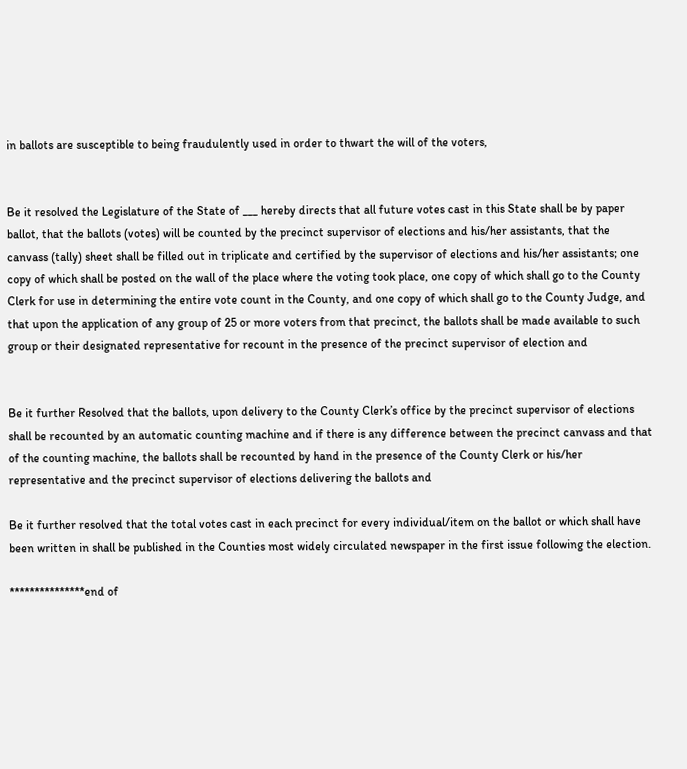in ballots are susceptible to being fraudulently used in order to thwart the will of the voters,


Be it resolved the Legislature of the State of ___ hereby directs that all future votes cast in this State shall be by paper ballot, that the ballots (votes) will be counted by the precinct supervisor of elections and his/her assistants, that the canvass (tally) sheet shall be filled out in triplicate and certified by the supervisor of elections and his/her assistants; one copy of which shall be posted on the wall of the place where the voting took place, one copy of which shall go to the County Clerk for use in determining the entire vote count in the County, and one copy of which shall go to the County Judge, and that upon the application of any group of 25 or more voters from that precinct, the ballots shall be made available to such group or their designated representative for recount in the presence of the precinct supervisor of election and


Be it further Resolved that the ballots, upon delivery to the County Clerk’s office by the precinct supervisor of elections shall be recounted by an automatic counting machine and if there is any difference between the precinct canvass and that of the counting machine, the ballots shall be recounted by hand in the presence of the County Clerk or his/her representative and the precinct supervisor of elections delivering the ballots and

Be it further resolved that the total votes cast in each precinct for every individual/item on the ballot or which shall have been written in shall be published in the Counties most widely circulated newspaper in the first issue following the election.

***************end of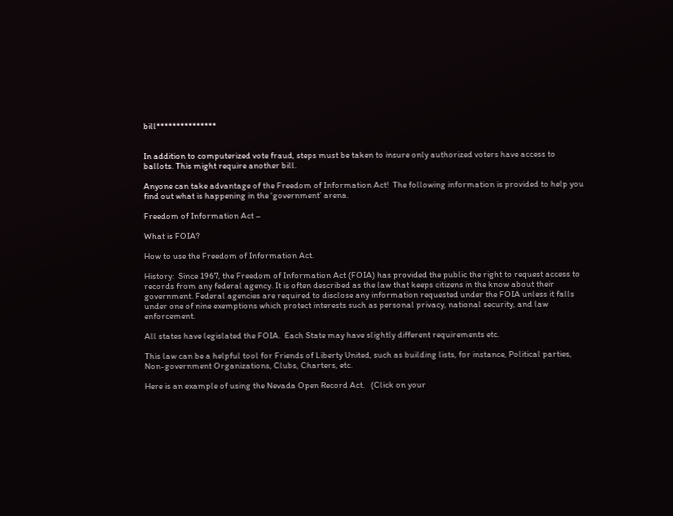bill***************


In addition to computerized vote fraud, steps must be taken to insure only authorized voters have access to ballots. This might require another bill.

Anyone can take advantage of the Freedom of Information Act!  The following information is provided to help you find out what is happening in the ‘government’ arena.

Freedom of Information Act –

What is FOIA?

How to use the Freedom of Information Act.

History:  Since 1967, the Freedom of Information Act (FOIA) has provided the public the right to request access to records from any federal agency. It is often described as the law that keeps citizens in the know about their government. Federal agencies are required to disclose any information requested under the FOIA unless it falls under one of nine exemptions which protect interests such as personal privacy, national security, and law enforcement.

All states have legislated the FOIA.  Each State may have slightly different requirements etc.

This law can be a helpful tool for Friends of Liberty United, such as building lists, for instance, Political parties, Non-government Organizations, Clubs, Charters, etc.

Here is an example of using the Nevada Open Record Act.   (Click on your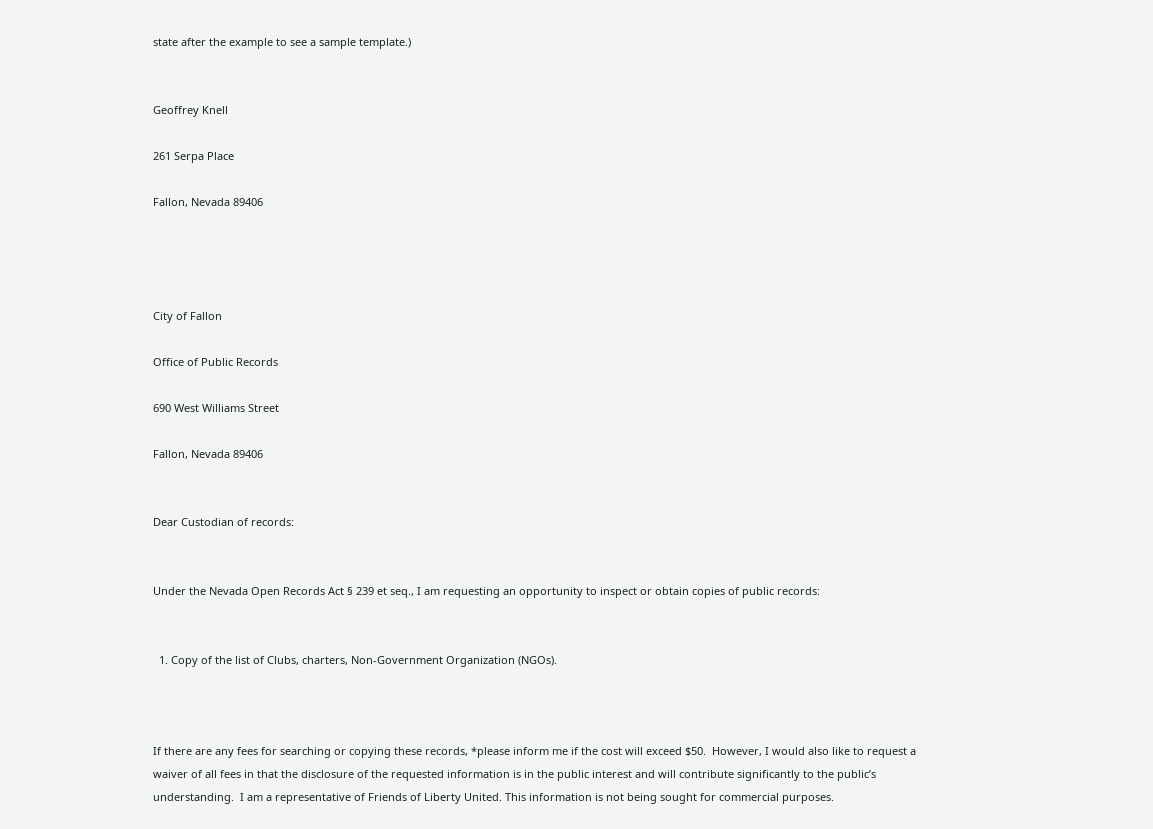state after the example to see a sample template.)


Geoffrey Knell

261 Serpa Place

Fallon, Nevada 89406




City of Fallon

Office of Public Records

690 West Williams Street

Fallon, Nevada 89406


Dear Custodian of records:


Under the Nevada Open Records Act § 239 et seq., I am requesting an opportunity to inspect or obtain copies of public records:


  1. Copy of the list of Clubs, charters, Non-Government Organization (NGOs).



If there are any fees for searching or copying these records, *please inform me if the cost will exceed $50.  However, I would also like to request a waiver of all fees in that the disclosure of the requested information is in the public interest and will contribute significantly to the public’s understanding.  I am a representative of Friends of Liberty United. This information is not being sought for commercial purposes.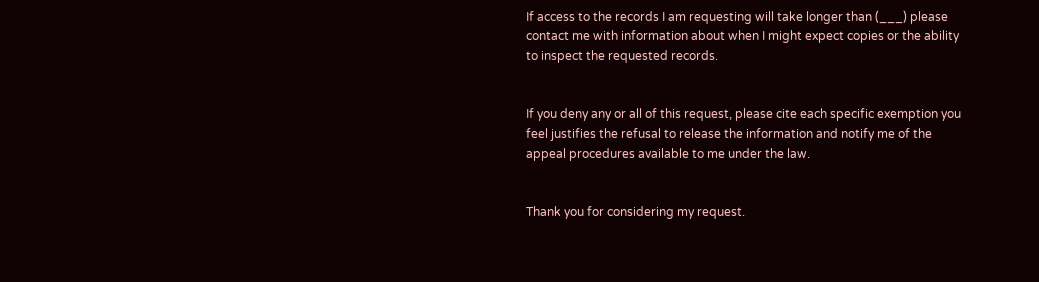If access to the records I am requesting will take longer than (___) please contact me with information about when I might expect copies or the ability to inspect the requested records.


If you deny any or all of this request, please cite each specific exemption you feel justifies the refusal to release the information and notify me of the appeal procedures available to me under the law.


Thank you for considering my request.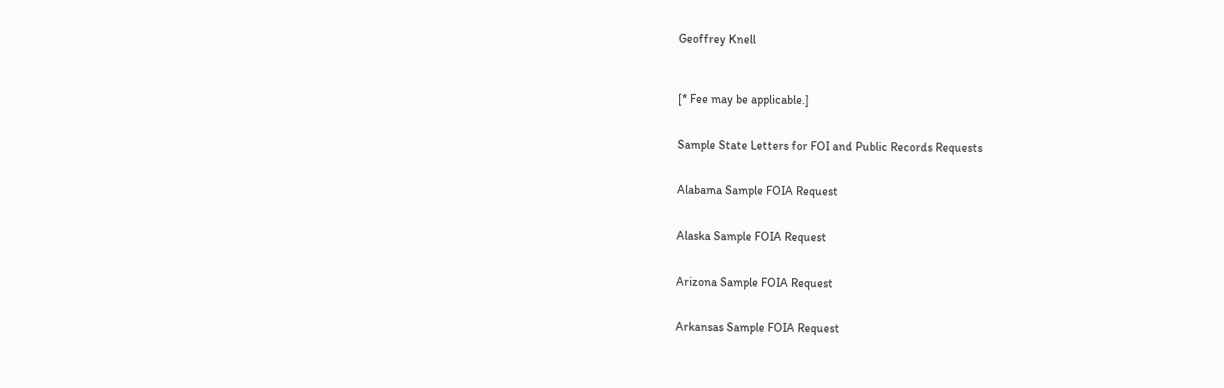Geoffrey Knell



[* Fee may be applicable.]


Sample State Letters for FOI and Public Records Requests


Alabama Sample FOIA Request


Alaska Sample FOIA Request


Arizona Sample FOIA Request


Arkansas Sample FOIA Request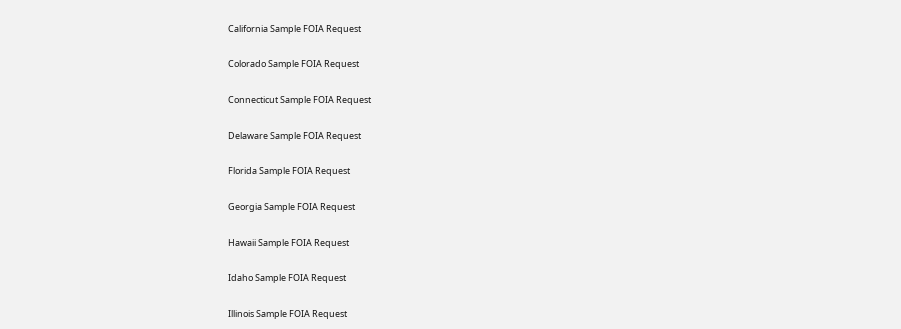California Sample FOIA Request


Colorado Sample FOIA Request


Connecticut Sample FOIA Request


Delaware Sample FOIA Request


Florida Sample FOIA Request


Georgia Sample FOIA Request


Hawaii Sample FOIA Request


Idaho Sample FOIA Request


Illinois Sample FOIA Request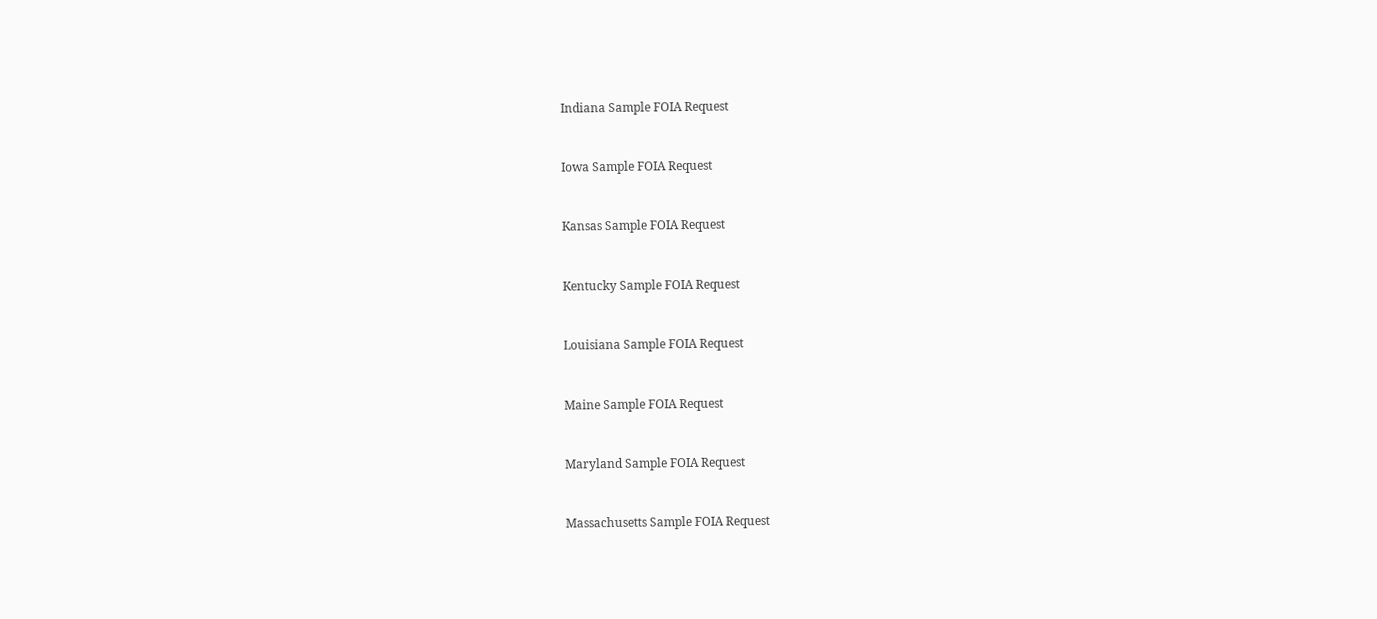Indiana Sample FOIA Request


Iowa Sample FOIA Request


Kansas Sample FOIA Request


Kentucky Sample FOIA Request


Louisiana Sample FOIA Request


Maine Sample FOIA Request


Maryland Sample FOIA Request


Massachusetts Sample FOIA Request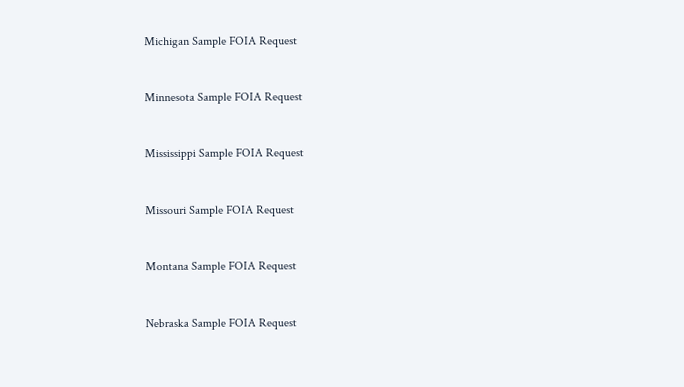Michigan Sample FOIA Request


Minnesota Sample FOIA Request


Mississippi Sample FOIA Request


Missouri Sample FOIA Request


Montana Sample FOIA Request


Nebraska Sample FOIA Request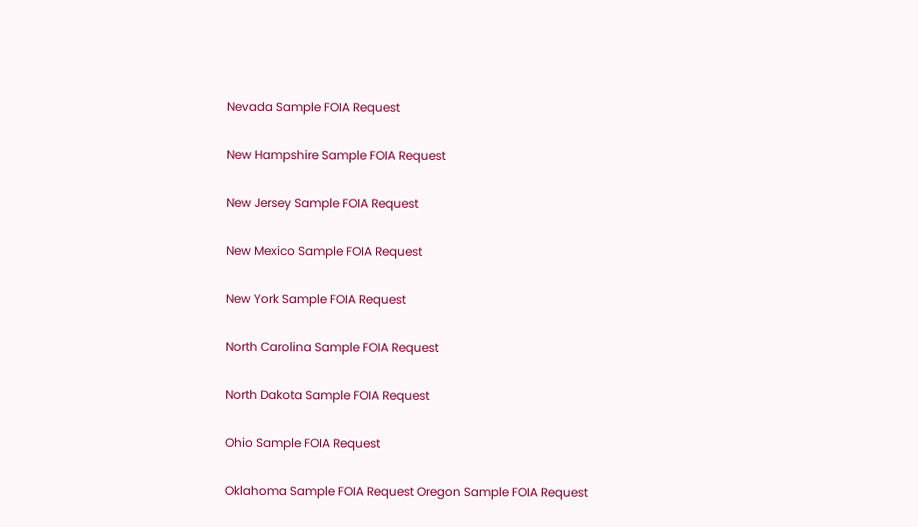Nevada Sample FOIA Request


New Hampshire Sample FOIA Request


New Jersey Sample FOIA Request


New Mexico Sample FOIA Request


New York Sample FOIA Request


North Carolina Sample FOIA Request


North Dakota Sample FOIA Request


Ohio Sample FOIA Request


Oklahoma Sample FOIA Request Oregon Sample FOIA Request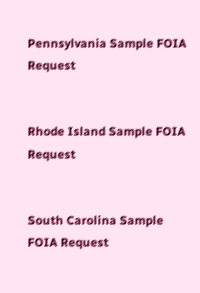Pennsylvania Sample FOIA Request


Rhode Island Sample FOIA Request


South Carolina Sample FOIA Request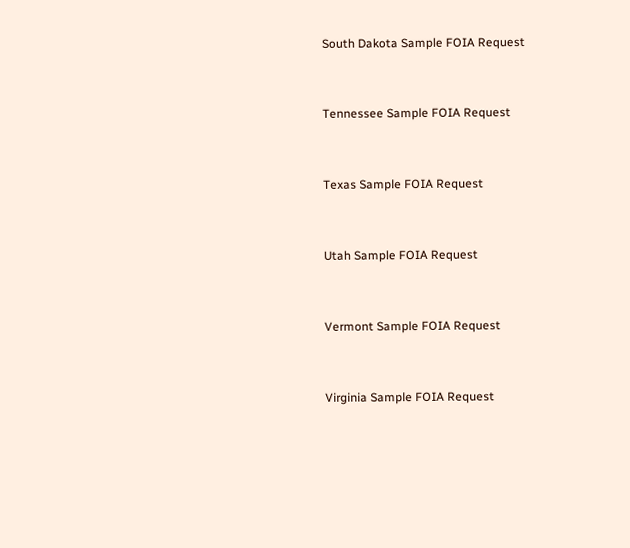South Dakota Sample FOIA Request


Tennessee Sample FOIA Request


Texas Sample FOIA Request


Utah Sample FOIA Request


Vermont Sample FOIA Request


Virginia Sample FOIA Request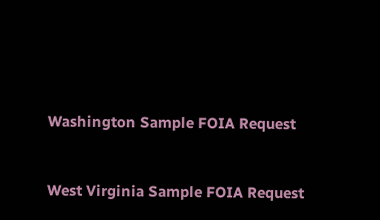Washington Sample FOIA Request


West Virginia Sample FOIA Request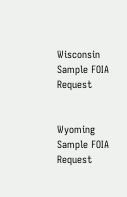Wisconsin Sample FOIA Request


Wyoming Sample FOIA Request